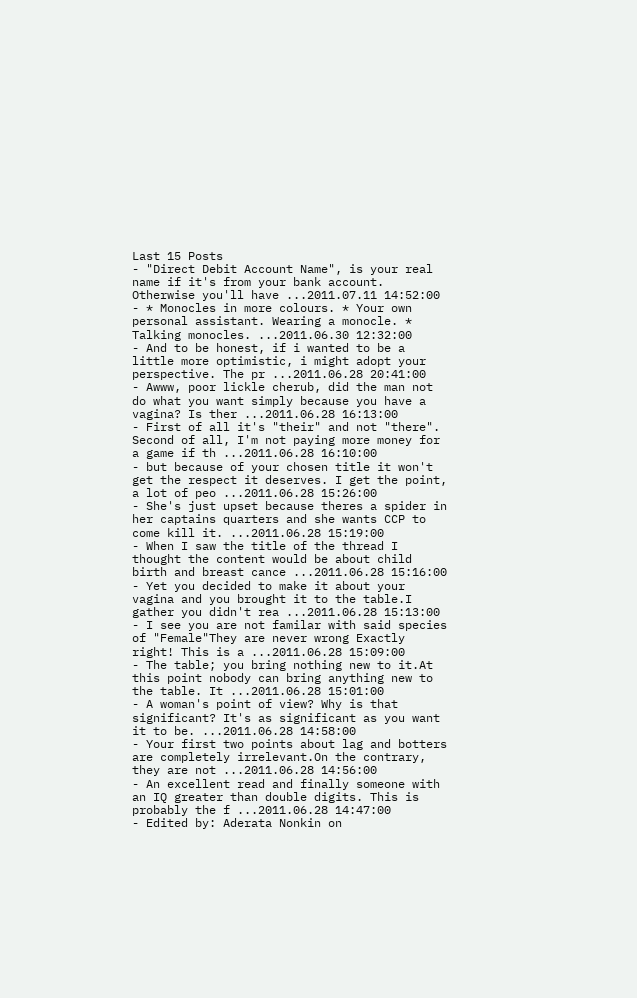Last 15 Posts
- "Direct Debit Account Name", is your real name if it's from your bank account. Otherwise you'll have ...2011.07.11 14:52:00
- * Monocles in more colours. * Your own personal assistant. Wearing a monocle. * Talking monocles. ...2011.06.30 12:32:00
- And to be honest, if i wanted to be a little more optimistic, i might adopt your perspective. The pr ...2011.06.28 20:41:00
- Awww, poor lickle cherub, did the man not do what you want simply because you have a vagina? Is ther ...2011.06.28 16:13:00
- First of all it's "their" and not "there". Second of all, I'm not paying more money for a game if th ...2011.06.28 16:10:00
- but because of your chosen title it won't get the respect it deserves. I get the point, a lot of peo ...2011.06.28 15:26:00
- She's just upset because theres a spider in her captains quarters and she wants CCP to come kill it. ...2011.06.28 15:19:00
- When I saw the title of the thread I thought the content would be about child birth and breast cance ...2011.06.28 15:16:00
- Yet you decided to make it about your vagina and you brought it to the table.I gather you didn't rea ...2011.06.28 15:13:00
- I see you are not familar with said species of "Female"They are never wrong Exactly right! This is a ...2011.06.28 15:09:00
- The table; you bring nothing new to it.At this point nobody can bring anything new to the table. It ...2011.06.28 15:01:00
- A woman's point of view? Why is that significant? It's as significant as you want it to be. ...2011.06.28 14:58:00
- Your first two points about lag and botters are completely irrelevant.On the contrary, they are not ...2011.06.28 14:56:00
- An excellent read and finally someone with an IQ greater than double digits. This is probably the f ...2011.06.28 14:47:00
- Edited by: Aderata Nonkin on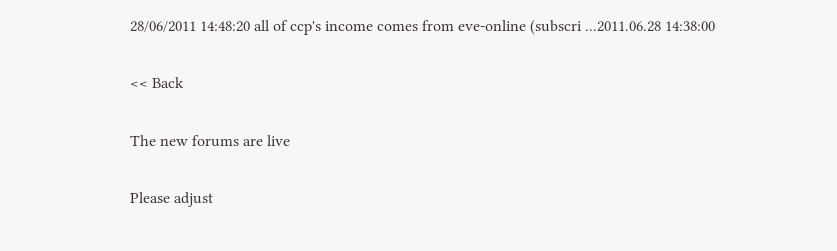28/06/2011 14:48:20 all of ccp's income comes from eve-online (subscri ...2011.06.28 14:38:00

<< Back

The new forums are live

Please adjust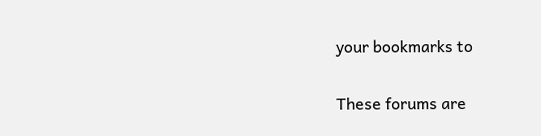your bookmarks to

These forums are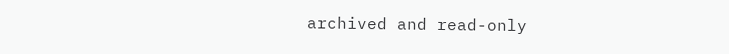archived and read-only